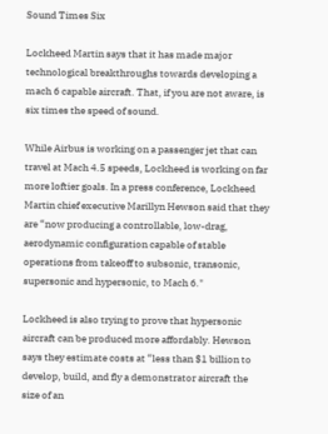Sound Times Six

Lockheed Martin says that it has made major technological breakthroughs towards developing a mach 6 capable aircraft. That, if you are not aware, is six times the speed of sound.

While Airbus is working on a passenger jet that can travel at Mach 4.5 speeds, Lockheed is working on far more loftier goals. In a press conference, Lockheed Martin chief executive Marillyn Hewson said that they are “now producing a controllable, low-drag, aerodynamic configuration capable of stable operations from takeoff to subsonic, transonic, supersonic and hypersonic, to Mach 6."

Lockheed is also trying to prove that hypersonic aircraft can be produced more affordably. Hewson says they estimate costs at “less than $1 billion to develop, build, and fly a demonstrator aircraft the size of an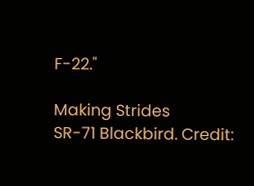F-22."

Making Strides
SR-71 Blackbird. Credit: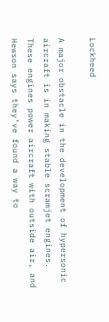Lockheed

A major obstacle in the development of hypersonic aircraft is in making stable scramjet engines. These engines power aircraft with outside air, and Hewson says they’ve found a way to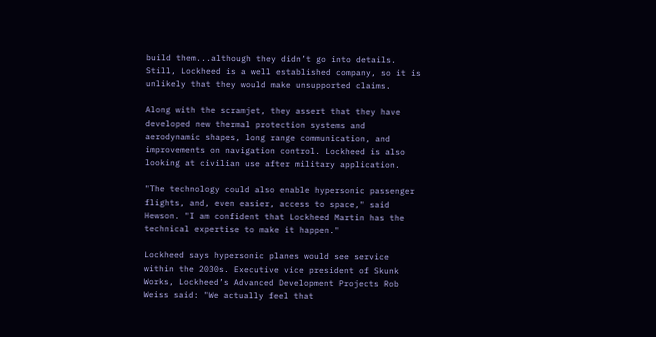build them...although they didn’t go into details. Still, Lockheed is a well established company, so it is unlikely that they would make unsupported claims.

Along with the scramjet, they assert that they have developed new thermal protection systems and aerodynamic shapes, long range communication, and improvements on navigation control. Lockheed is also looking at civilian use after military application.

"The technology could also enable hypersonic passenger flights, and, even easier, access to space," said Hewson. "I am confident that Lockheed Martin has the technical expertise to make it happen."

Lockheed says hypersonic planes would see service within the 2030s. Executive vice president of Skunk Works, Lockheed’s Advanced Development Projects Rob Weiss said: "We actually feel that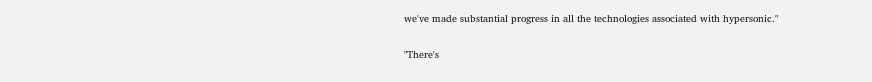we've made substantial progress in all the technologies associated with hypersonic."

"There's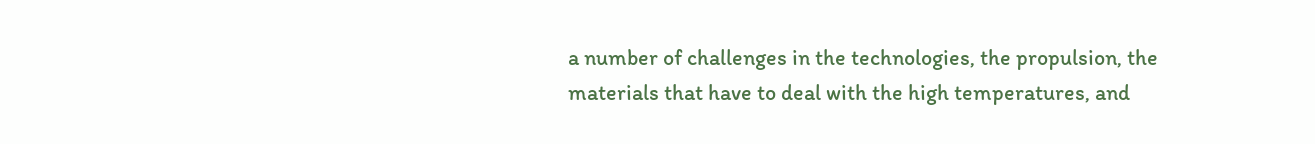a number of challenges in the technologies, the propulsion, the materials that have to deal with the high temperatures, and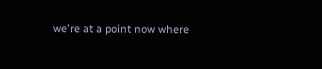we're at a point now where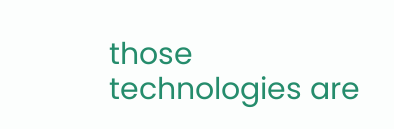those technologies are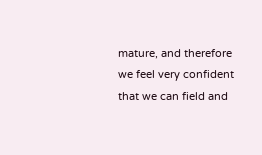mature, and therefore we feel very confident that we can field and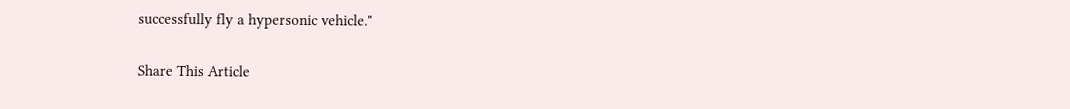successfully fly a hypersonic vehicle."

Share This Article